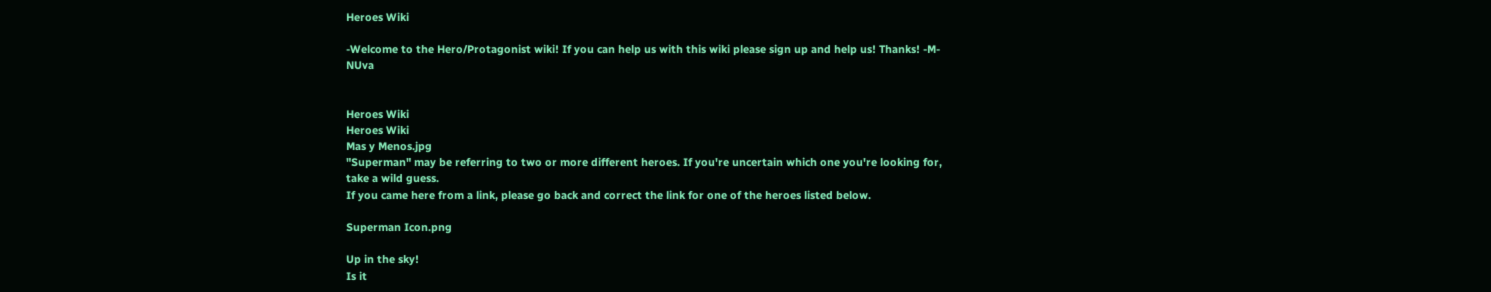Heroes Wiki

-Welcome to the Hero/Protagonist wiki! If you can help us with this wiki please sign up and help us! Thanks! -M-NUva


Heroes Wiki
Heroes Wiki
Mas y Menos.jpg
"Superman" may be referring to two or more different heroes. If you're uncertain which one you're looking for, take a wild guess.
If you came here from a link, please go back and correct the link for one of the heroes listed below.

Superman Icon.png

Up in the sky!
Is it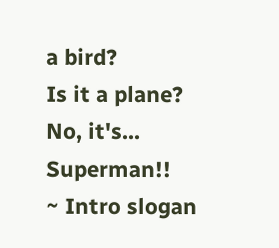a bird?
Is it a plane?
No, it's... Superman!!
~ Intro slogan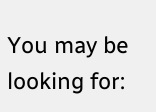You may be looking for: